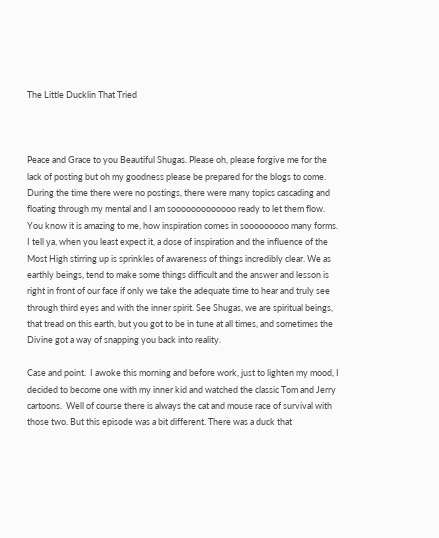The Little Ducklin That Tried



Peace and Grace to you Beautiful Shugas. Please oh, please forgive me for the lack of posting but oh my goodness please be prepared for the blogs to come.  During the time there were no postings, there were many topics cascading and floating through my mental and I am sooooooooooooo ready to let them flow.  You know it is amazing to me, how inspiration comes in sooooooooo many forms. I tell ya, when you least expect it, a dose of inspiration and the influence of the Most High stirring up is sprinkles of awareness of things incredibly clear. We as earthly beings, tend to make some things difficult and the answer and lesson is right in front of our face if only we take the adequate time to hear and truly see through third eyes and with the inner spirit. See Shugas, we are spiritual beings, that tread on this earth, but you got to be in tune at all times, and sometimes the Divine got a way of snapping you back into reality.

Case and point.  I awoke this morning and before work, just to lighten my mood, I decided to become one with my inner kid and watched the classic Tom and Jerry cartoons.  Well of course there is always the cat and mouse race of survival with those two. But this episode was a bit different. There was a duck that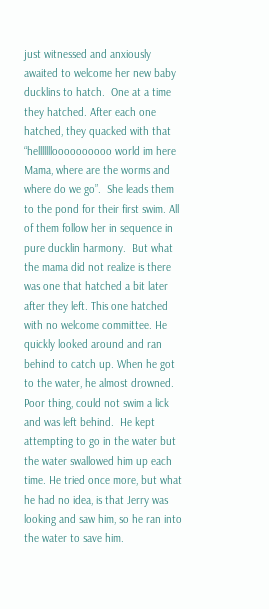just witnessed and anxiously awaited to welcome her new baby ducklins to hatch.  One at a time they hatched. After each one hatched, they quacked with that “hellllllloooooooooo world im here Mama, where are the worms and where do we go”.  She leads them to the pond for their first swim. All of them follow her in sequence in pure ducklin harmony.  But what the mama did not realize is there was one that hatched a bit later after they left. This one hatched with no welcome committee. He quickly looked around and ran behind to catch up. When he got to the water, he almost drowned. Poor thing, could not swim a lick and was left behind.  He kept attempting to go in the water but the water swallowed him up each time. He tried once more, but what he had no idea, is that Jerry was looking and saw him, so he ran into the water to save him.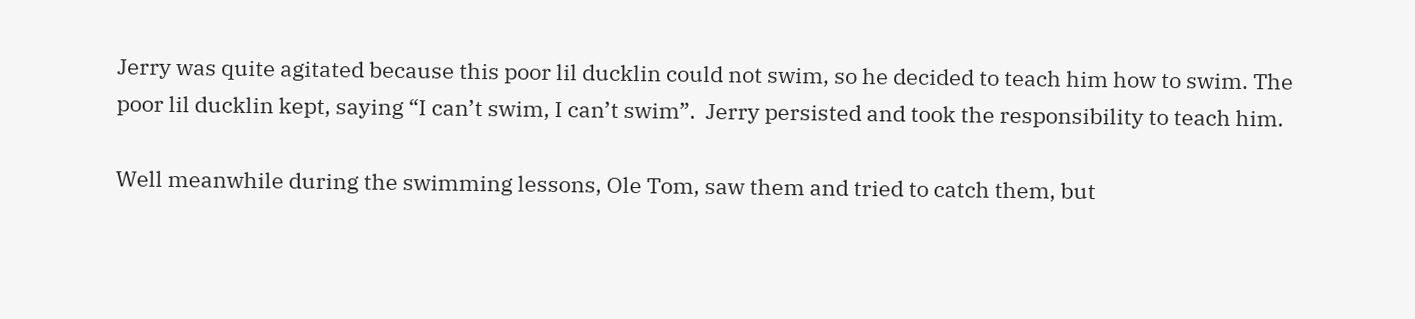Jerry was quite agitated because this poor lil ducklin could not swim, so he decided to teach him how to swim. The poor lil ducklin kept, saying “I can’t swim, I can’t swim”.  Jerry persisted and took the responsibility to teach him.

Well meanwhile during the swimming lessons, Ole Tom, saw them and tried to catch them, but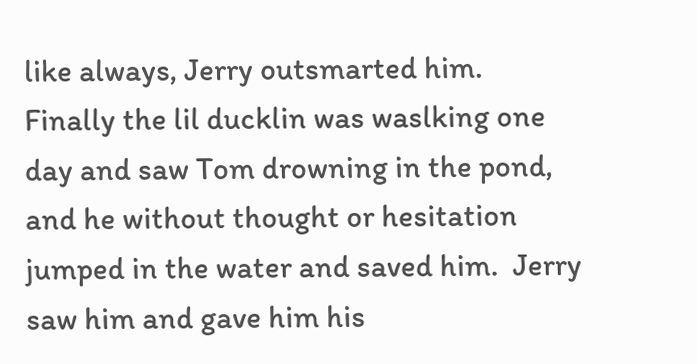like always, Jerry outsmarted him.  Finally the lil ducklin was waslking one day and saw Tom drowning in the pond, and he without thought or hesitation jumped in the water and saved him.  Jerry saw him and gave him his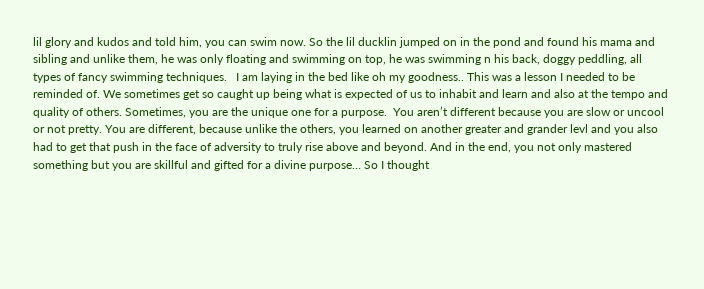lil glory and kudos and told him, you can swim now. So the lil ducklin jumped on in the pond and found his mama and sibling and unlike them, he was only floating and swimming on top, he was swimming n his back, doggy peddling, all types of fancy swimming techniques.   I am laying in the bed like oh my goodness.. This was a lesson I needed to be reminded of. We sometimes get so caught up being what is expected of us to inhabit and learn and also at the tempo and quality of others. Sometimes, you are the unique one for a purpose.  You aren’t different because you are slow or uncool or not pretty. You are different, because unlike the others, you learned on another greater and grander levl and you also had to get that push in the face of adversity to truly rise above and beyond. And in the end, you not only mastered something but you are skillful and gifted for a divine purpose… So I thought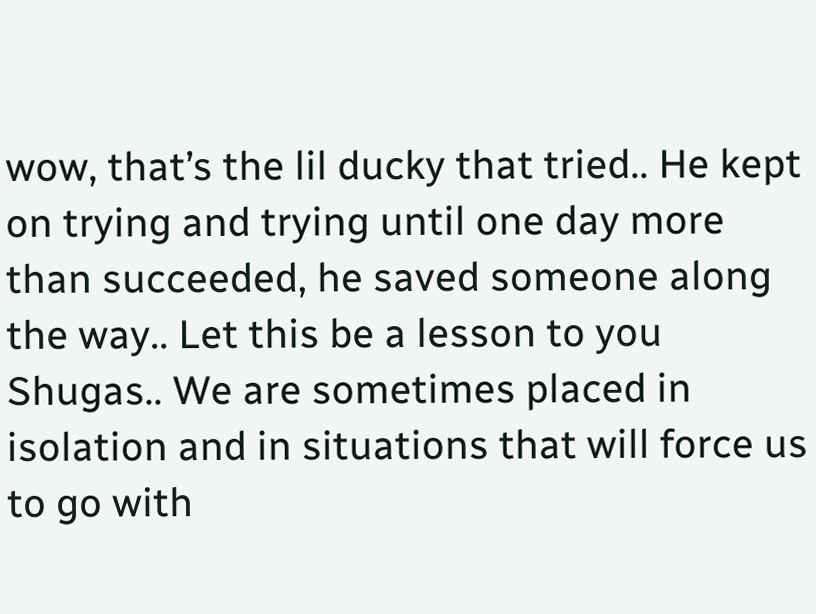wow, that’s the lil ducky that tried.. He kept on trying and trying until one day more than succeeded, he saved someone along the way.. Let this be a lesson to you Shugas.. We are sometimes placed in isolation and in situations that will force us to go with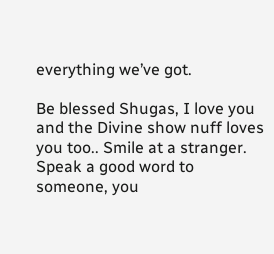everything we’ve got.

Be blessed Shugas, I love you and the Divine show nuff loves you too.. Smile at a stranger. Speak a good word to someone, you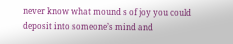never know what mound s of joy you could deposit into someone’s mind and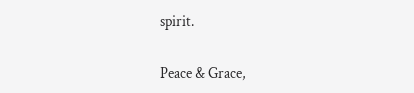spirit.

Peace & Grace,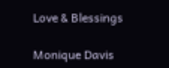Love & Blessings

Monique Davis